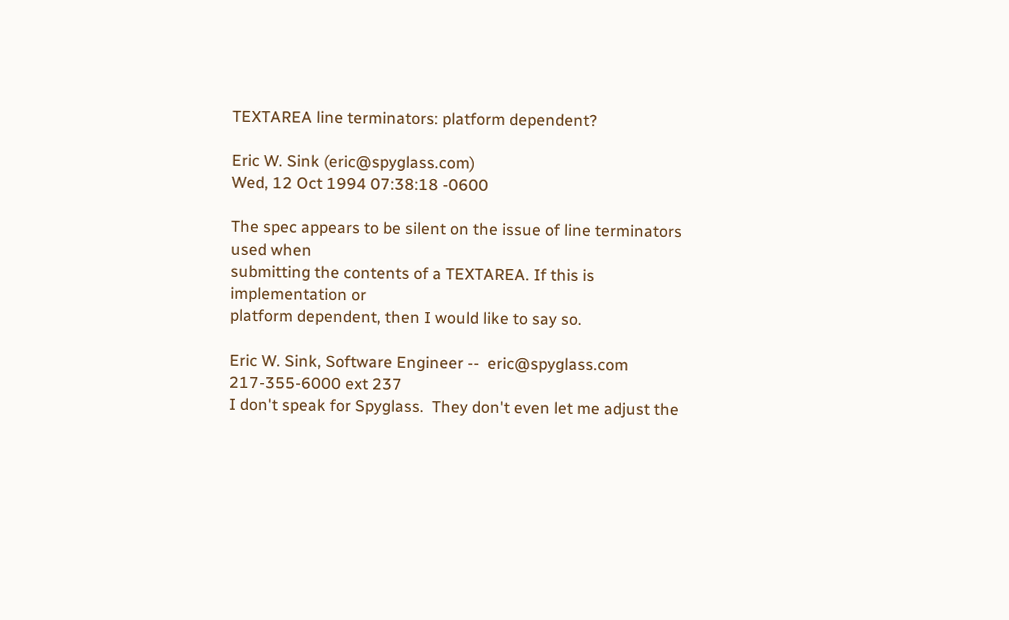TEXTAREA line terminators: platform dependent?

Eric W. Sink (eric@spyglass.com)
Wed, 12 Oct 1994 07:38:18 -0600

The spec appears to be silent on the issue of line terminators used when
submitting the contents of a TEXTAREA. If this is implementation or
platform dependent, then I would like to say so.

Eric W. Sink, Software Engineer --  eric@spyglass.com 217-355-6000 ext 237
I don't speak for Spyglass.  They don't even let me adjust the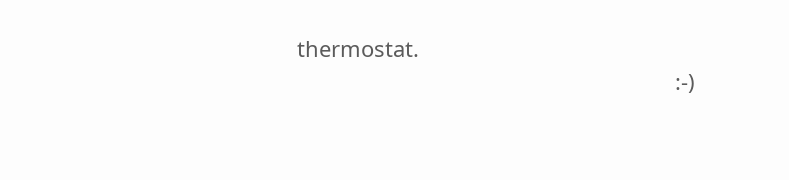thermostat.
                                                               :-)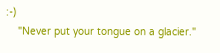:-)
    "Never put your tongue on a glacier."